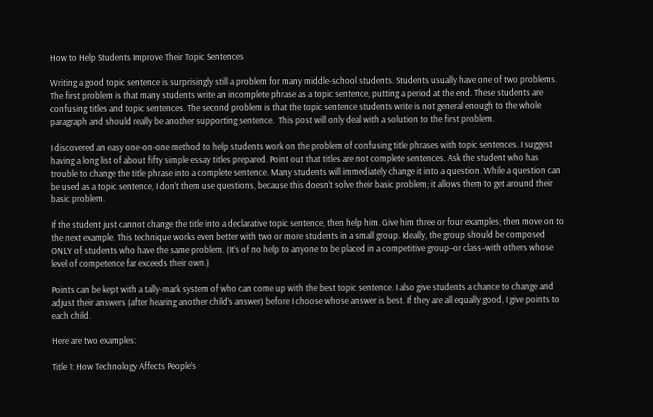How to Help Students Improve Their Topic Sentences

Writing a good topic sentence is surprisingly still a problem for many middle-school students. Students usually have one of two problems. The first problem is that many students write an incomplete phrase as a topic sentence, putting a period at the end. These students are confusing titles and topic sentences. The second problem is that the topic sentence students write is not general enough to the whole paragraph and should really be another supporting sentence.  This post will only deal with a solution to the first problem.

I discovered an easy one-on-one method to help students work on the problem of confusing title phrases with topic sentences. I suggest having a long list of about fifty simple essay titles prepared. Point out that titles are not complete sentences. Ask the student who has trouble to change the title phrase into a complete sentence. Many students will immediately change it into a question. While a question can be used as a topic sentence, I don’t them use questions, because this doesn’t solve their basic problem; it allows them to get around their basic problem.

If the student just cannot change the title into a declarative topic sentence, then help him. Give him three or four examples; then move on to the next example. This technique works even better with two or more students in a small group. Ideally, the group should be composed ONLY of students who have the same problem. (It’s of no help to anyone to be placed in a competitive group–or class–with others whose level of competence far exceeds their own.)

Points can be kept with a tally-mark system of who can come up with the best topic sentence. I also give students a chance to change and adjust their answers (after hearing another child’s answer) before I choose whose answer is best. If they are all equally good, I give points to each child.

Here are two examples:

Title 1: How Technology Affects People’s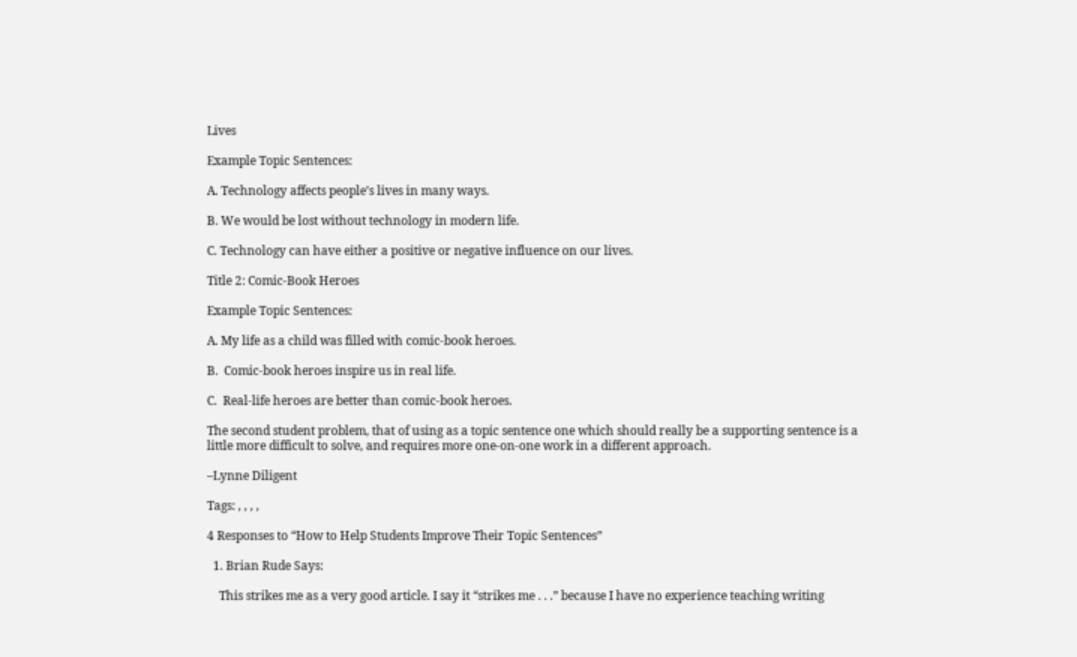Lives

Example Topic Sentences:

A. Technology affects people’s lives in many ways.

B. We would be lost without technology in modern life.

C. Technology can have either a positive or negative influence on our lives.

Title 2: Comic-Book Heroes

Example Topic Sentences:

A. My life as a child was filled with comic-book heroes.

B.  Comic-book heroes inspire us in real life.

C.  Real-life heroes are better than comic-book heroes.

The second student problem, that of using as a topic sentence one which should really be a supporting sentence is a little more difficult to solve, and requires more one-on-one work in a different approach.

–Lynne Diligent

Tags: , , , ,

4 Responses to “How to Help Students Improve Their Topic Sentences”

  1. Brian Rude Says:

    This strikes me as a very good article. I say it “strikes me . . .” because I have no experience teaching writing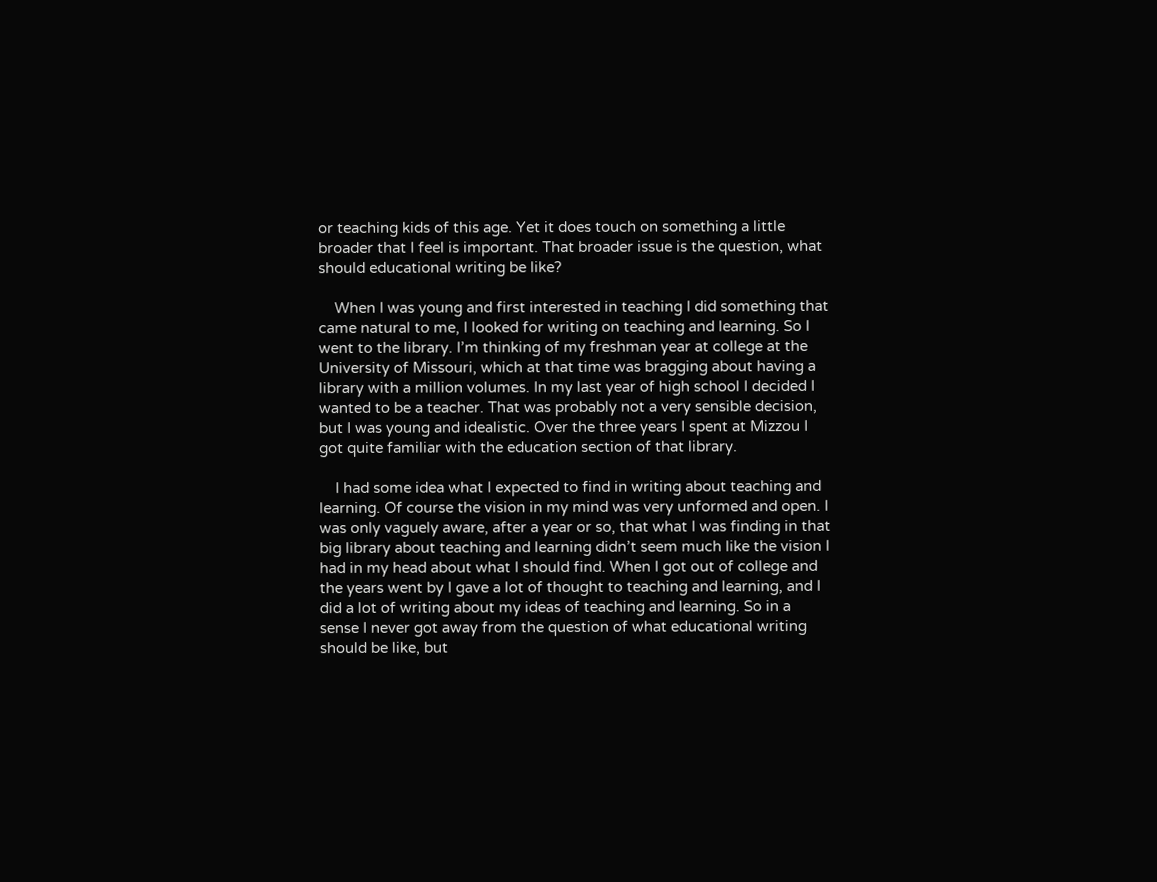or teaching kids of this age. Yet it does touch on something a little broader that I feel is important. That broader issue is the question, what should educational writing be like?

    When I was young and first interested in teaching I did something that came natural to me, I looked for writing on teaching and learning. So I went to the library. I’m thinking of my freshman year at college at the University of Missouri, which at that time was bragging about having a library with a million volumes. In my last year of high school I decided I wanted to be a teacher. That was probably not a very sensible decision, but I was young and idealistic. Over the three years I spent at Mizzou I got quite familiar with the education section of that library.

    I had some idea what I expected to find in writing about teaching and learning. Of course the vision in my mind was very unformed and open. I was only vaguely aware, after a year or so, that what I was finding in that big library about teaching and learning didn’t seem much like the vision I had in my head about what I should find. When I got out of college and the years went by I gave a lot of thought to teaching and learning, and I did a lot of writing about my ideas of teaching and learning. So in a sense I never got away from the question of what educational writing should be like, but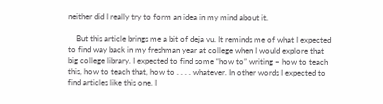neither did I really try to form an idea in my mind about it.

    But this article brings me a bit of deja vu. It reminds me of what I expected to find way back in my freshman year at college when I would explore that big college library. I expected to find some “how to” writing – how to teach this, how to teach that, how to . . . . whatever. In other words I expected to find articles like this one. I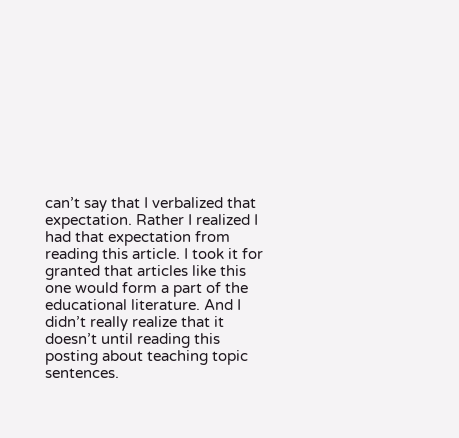can’t say that I verbalized that expectation. Rather I realized I had that expectation from reading this article. I took it for granted that articles like this one would form a part of the educational literature. And I didn’t really realize that it doesn’t until reading this posting about teaching topic sentences.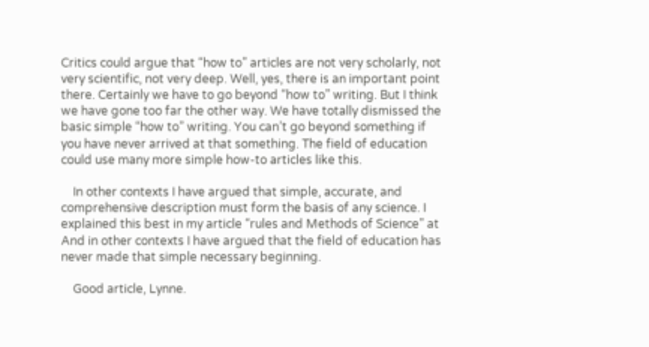Critics could argue that “how to” articles are not very scholarly, not very scientific, not very deep. Well, yes, there is an important point there. Certainly we have to go beyond “how to” writing. But I think we have gone too far the other way. We have totally dismissed the basic simple “how to” writing. You can’t go beyond something if you have never arrived at that something. The field of education could use many more simple how-to articles like this.

    In other contexts I have argued that simple, accurate, and comprehensive description must form the basis of any science. I explained this best in my article “rules and Methods of Science” at And in other contexts I have argued that the field of education has never made that simple necessary beginning.

    Good article, Lynne.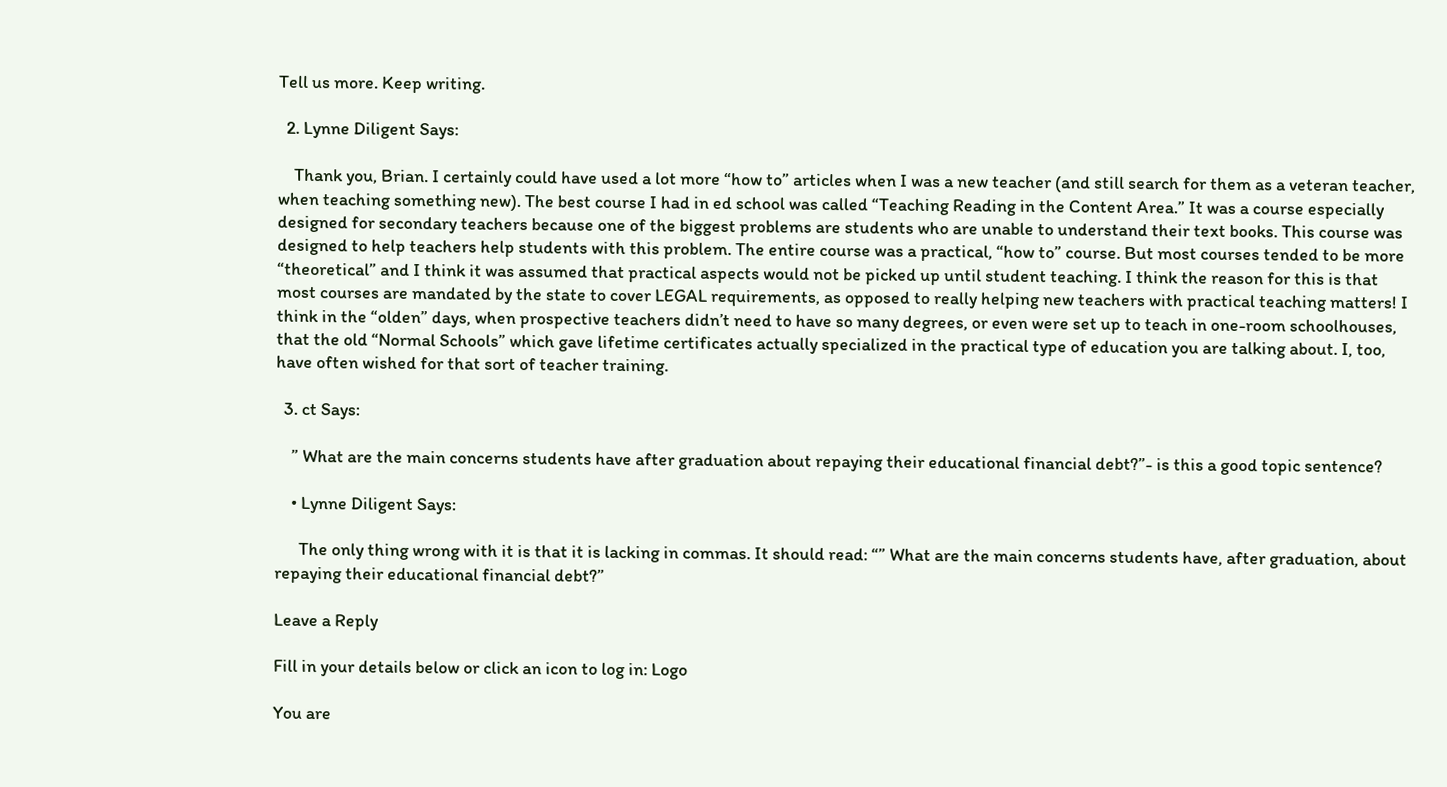Tell us more. Keep writing.

  2. Lynne Diligent Says:

    Thank you, Brian. I certainly could have used a lot more “how to” articles when I was a new teacher (and still search for them as a veteran teacher, when teaching something new). The best course I had in ed school was called “Teaching Reading in the Content Area.” It was a course especially designed for secondary teachers because one of the biggest problems are students who are unable to understand their text books. This course was designed to help teachers help students with this problem. The entire course was a practical, “how to” course. But most courses tended to be more “theoretical” and I think it was assumed that practical aspects would not be picked up until student teaching. I think the reason for this is that most courses are mandated by the state to cover LEGAL requirements, as opposed to really helping new teachers with practical teaching matters! I think in the “olden” days, when prospective teachers didn’t need to have so many degrees, or even were set up to teach in one-room schoolhouses, that the old “Normal Schools” which gave lifetime certificates actually specialized in the practical type of education you are talking about. I, too, have often wished for that sort of teacher training.

  3. ct Says:

    ” What are the main concerns students have after graduation about repaying their educational financial debt?”- is this a good topic sentence?

    • Lynne Diligent Says:

      The only thing wrong with it is that it is lacking in commas. It should read: “” What are the main concerns students have, after graduation, about repaying their educational financial debt?”

Leave a Reply

Fill in your details below or click an icon to log in: Logo

You are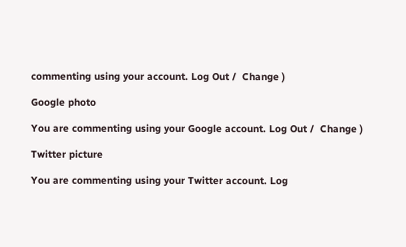commenting using your account. Log Out /  Change )

Google photo

You are commenting using your Google account. Log Out /  Change )

Twitter picture

You are commenting using your Twitter account. Log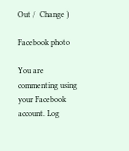Out /  Change )

Facebook photo

You are commenting using your Facebook account. Log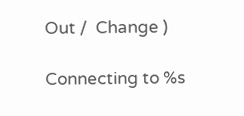Out /  Change )

Connecting to %s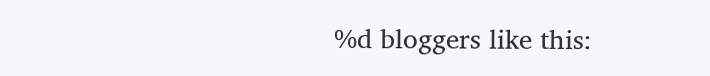%d bloggers like this: